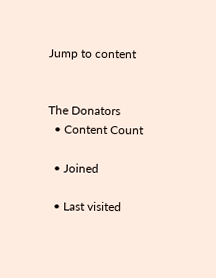Jump to content


The Donators
  • Content Count

  • Joined

  • Last visited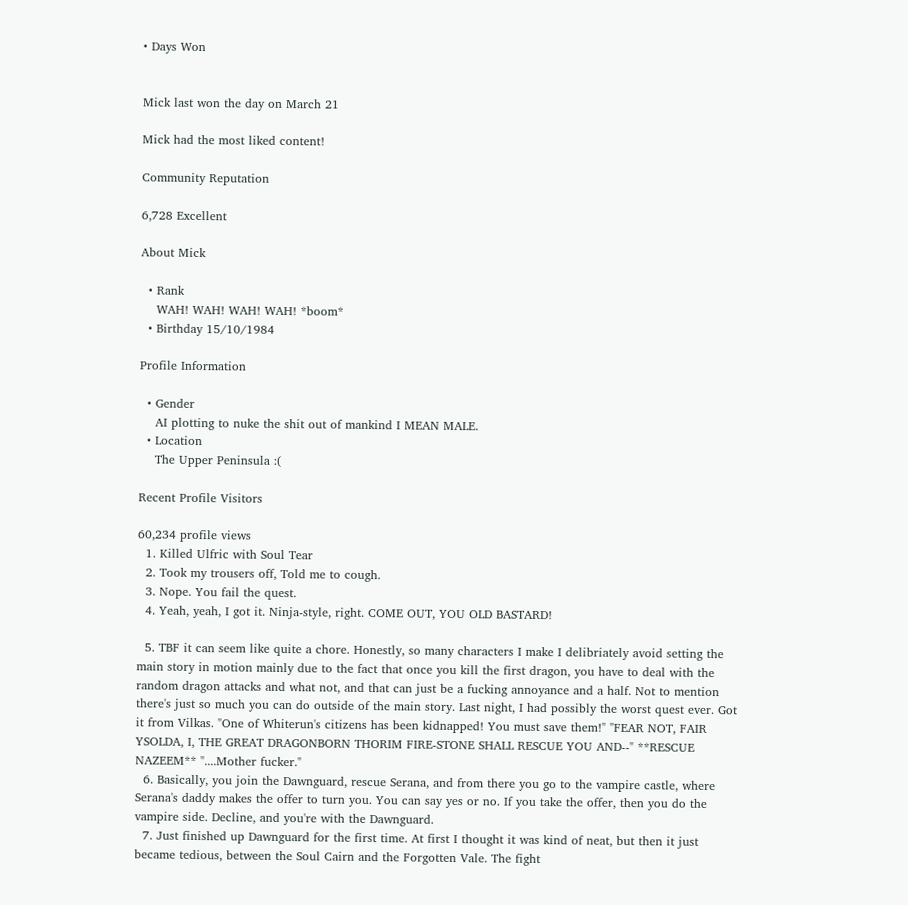• Days Won


Mick last won the day on March 21

Mick had the most liked content!

Community Reputation

6,728 Excellent

About Mick

  • Rank
    WAH! WAH! WAH! WAH! *boom*
  • Birthday 15/10/1984

Profile Information

  • Gender
    AI plotting to nuke the shit out of mankind I MEAN MALE.
  • Location
    The Upper Peninsula :(

Recent Profile Visitors

60,234 profile views
  1. Killed Ulfric with Soul Tear
  2. Took my trousers off, Told me to cough.
  3. Nope. You fail the quest.
  4. Yeah, yeah, I got it. Ninja-style, right. COME OUT, YOU OLD BASTARD!

  5. TBF it can seem like quite a chore. Honestly, so many characters I make I delibriately avoid setting the main story in motion mainly due to the fact that once you kill the first dragon, you have to deal with the random dragon attacks and what not, and that can just be a fucking annoyance and a half. Not to mention there's just so much you can do outside of the main story. Last night, I had possibly the worst quest ever. Got it from Vilkas. "One of Whiterun's citizens has been kidnapped! You must save them!" "FEAR NOT, FAIR YSOLDA, I, THE GREAT DRAGONBORN THORIM FIRE-STONE SHALL RESCUE YOU AND--" **RESCUE NAZEEM** "....Mother fucker."
  6. Basically, you join the Dawnguard, rescue Serana, and from there you go to the vampire castle, where Serana's daddy makes the offer to turn you. You can say yes or no. If you take the offer, then you do the vampire side. Decline, and you're with the Dawnguard.
  7. Just finished up Dawnguard for the first time. At first I thought it was kind of neat, but then it just became tedious, between the Soul Cairn and the Forgotten Vale. The fight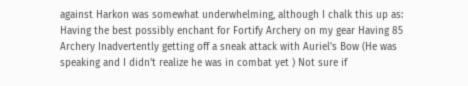against Harkon was somewhat underwhelming, although I chalk this up as: Having the best possibly enchant for Fortify Archery on my gear Having 85 Archery Inadvertently getting off a sneak attack with Auriel's Bow (He was speaking and I didn't realize he was in combat yet ) Not sure if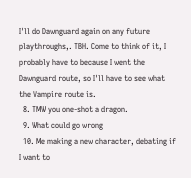I'll do Dawnguard again on any future playthroughs,. TBH. Come to think of it, I probably have to because I went the Dawnguard route, so I'll have to see what the Vampire route is.
  8. TMW you one-shot a dragon.
  9. What could go wrong
  10. Me making a new character, debating if I want to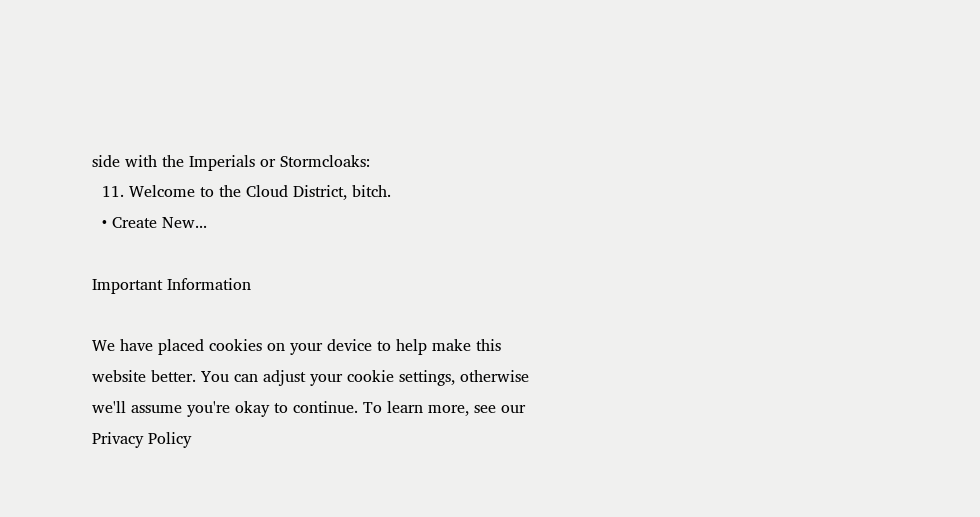side with the Imperials or Stormcloaks:
  11. Welcome to the Cloud District, bitch.
  • Create New...

Important Information

We have placed cookies on your device to help make this website better. You can adjust your cookie settings, otherwise we'll assume you're okay to continue. To learn more, see our Privacy Policy